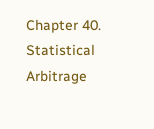Chapter 40. Statistical Arbitrage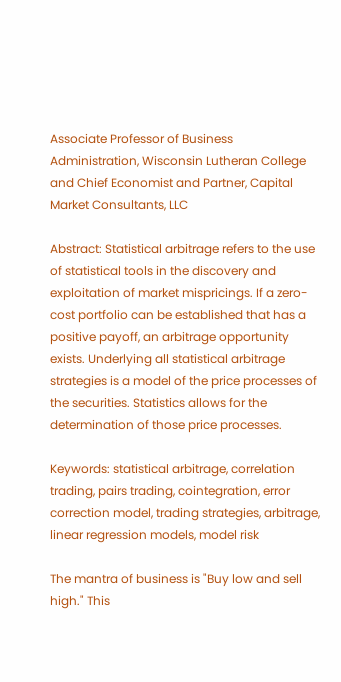Associate Professor of Business Administration, Wisconsin Lutheran College and Chief Economist and Partner, Capital Market Consultants, LLC

Abstract: Statistical arbitrage refers to the use of statistical tools in the discovery and exploitation of market mispricings. If a zero-cost portfolio can be established that has a positive payoff, an arbitrage opportunity exists. Underlying all statistical arbitrage strategies is a model of the price processes of the securities. Statistics allows for the determination of those price processes.

Keywords: statistical arbitrage, correlation trading, pairs trading, cointegration, error correction model, trading strategies, arbitrage, linear regression models, model risk

The mantra of business is "Buy low and sell high." This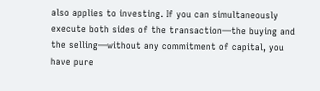also applies to investing. If you can simultaneously execute both sides of the transaction—the buying and the selling—without any commitment of capital, you have pure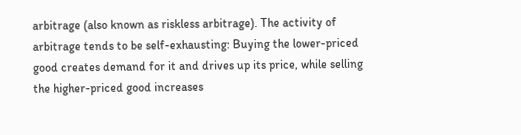arbitrage (also known as riskless arbitrage). The activity of arbitrage tends to be self-exhausting: Buying the lower-priced good creates demand for it and drives up its price, while selling the higher-priced good increases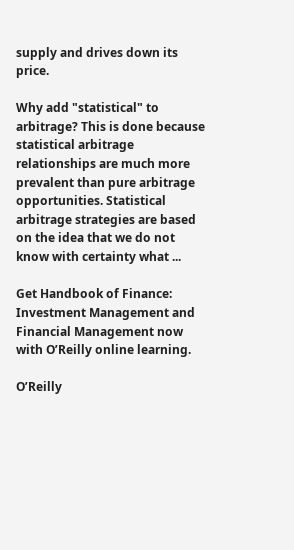supply and drives down its price.

Why add "statistical" to arbitrage? This is done because statistical arbitrage relationships are much more prevalent than pure arbitrage opportunities. Statistical arbitrage strategies are based on the idea that we do not know with certainty what ...

Get Handbook of Finance: Investment Management and Financial Management now with O’Reilly online learning.

O’Reilly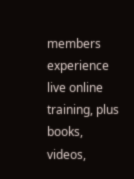members experience live online training, plus books, videos,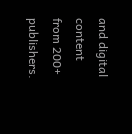and digital content from 200+ publishers.